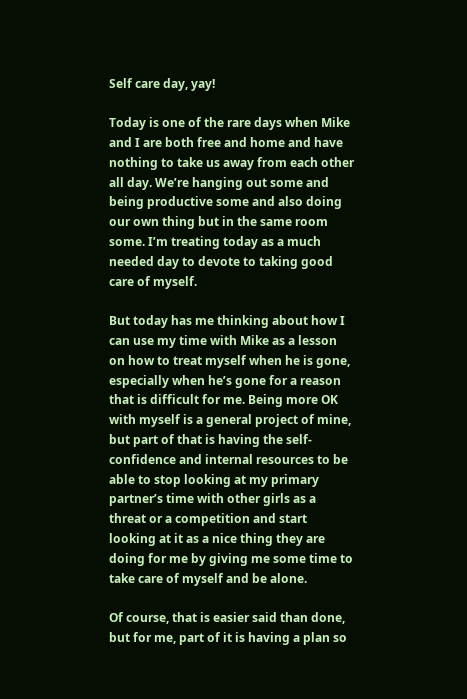Self care day, yay!

Today is one of the rare days when Mike and I are both free and home and have nothing to take us away from each other all day. We’re hanging out some and being productive some and also doing our own thing but in the same room some. I’m treating today as a much needed day to devote to taking good care of myself.

But today has me thinking about how I can use my time with Mike as a lesson on how to treat myself when he is gone, especially when he’s gone for a reason that is difficult for me. Being more OK with myself is a general project of mine, but part of that is having the self-confidence and internal resources to be able to stop looking at my primary partner’s time with other girls as a threat or a competition and start looking at it as a nice thing they are doing for me by giving me some time to take care of myself and be alone.

Of course, that is easier said than done, but for me, part of it is having a plan so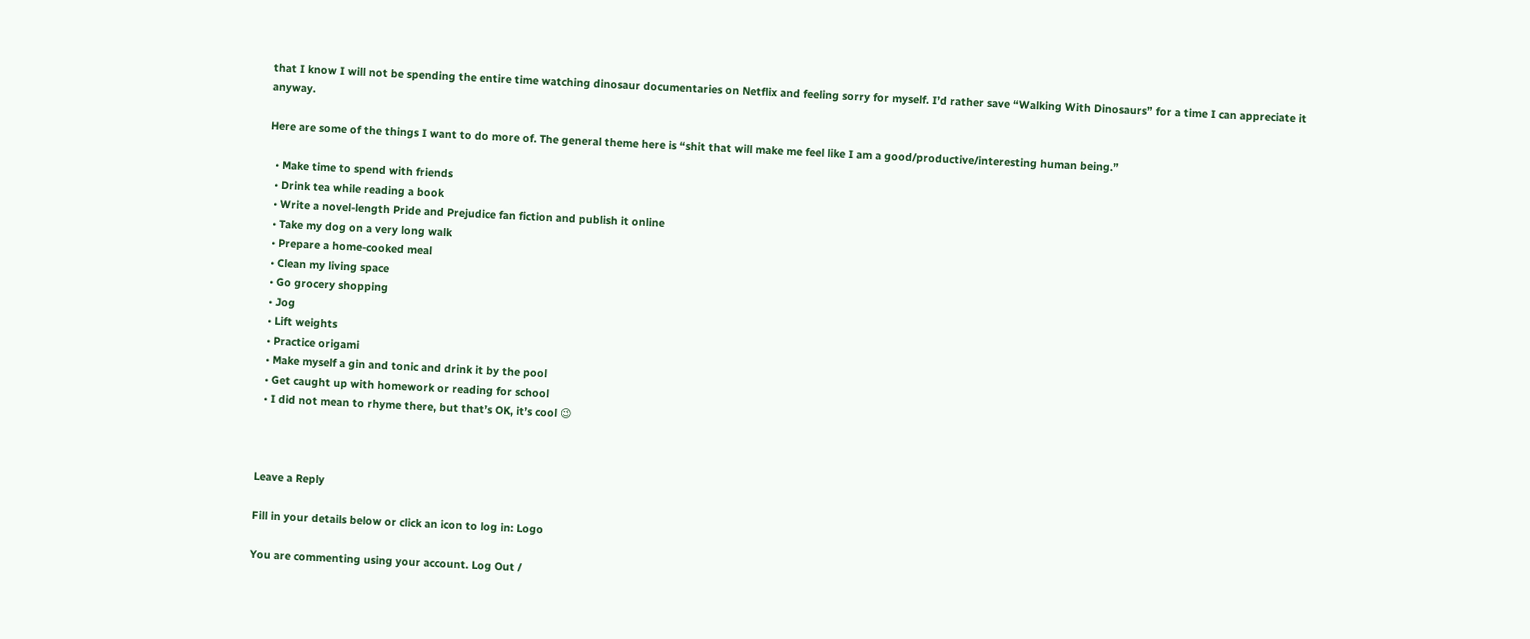that I know I will not be spending the entire time watching dinosaur documentaries on Netflix and feeling sorry for myself. I’d rather save “Walking With Dinosaurs” for a time I can appreciate it anyway.

Here are some of the things I want to do more of. The general theme here is “shit that will make me feel like I am a good/productive/interesting human being.”

  • Make time to spend with friends
  • Drink tea while reading a book
  • Write a novel-length Pride and Prejudice fan fiction and publish it online
  • Take my dog on a very long walk
  • Prepare a home-cooked meal
  • Clean my living space
  • Go grocery shopping
  • Jog
  • Lift weights
  • Practice origami
  • Make myself a gin and tonic and drink it by the pool
  • Get caught up with homework or reading for school
  • I did not mean to rhyme there, but that’s OK, it’s cool 😉



Leave a Reply

Fill in your details below or click an icon to log in: Logo

You are commenting using your account. Log Out /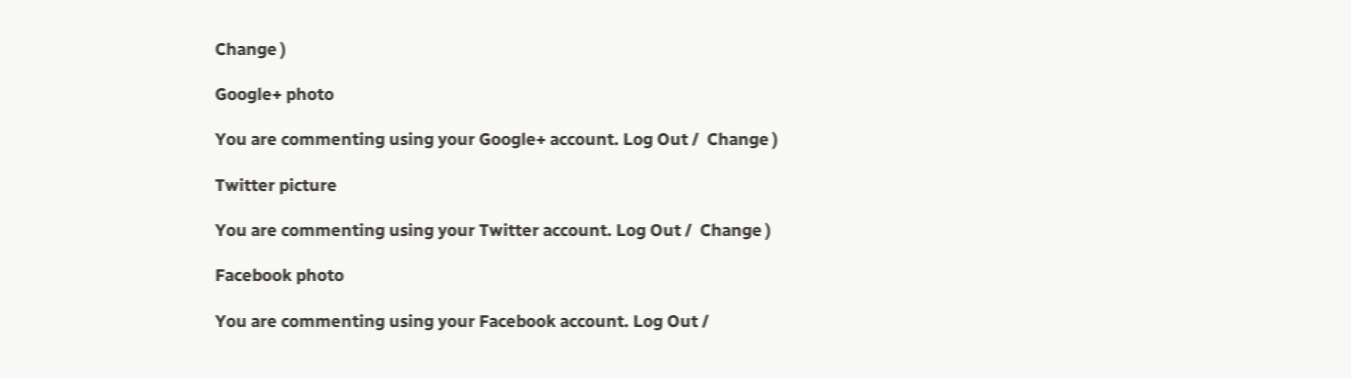Change )

Google+ photo

You are commenting using your Google+ account. Log Out /  Change )

Twitter picture

You are commenting using your Twitter account. Log Out /  Change )

Facebook photo

You are commenting using your Facebook account. Log Out /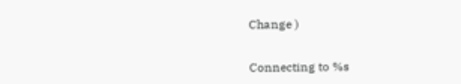Change )


Connecting to %s